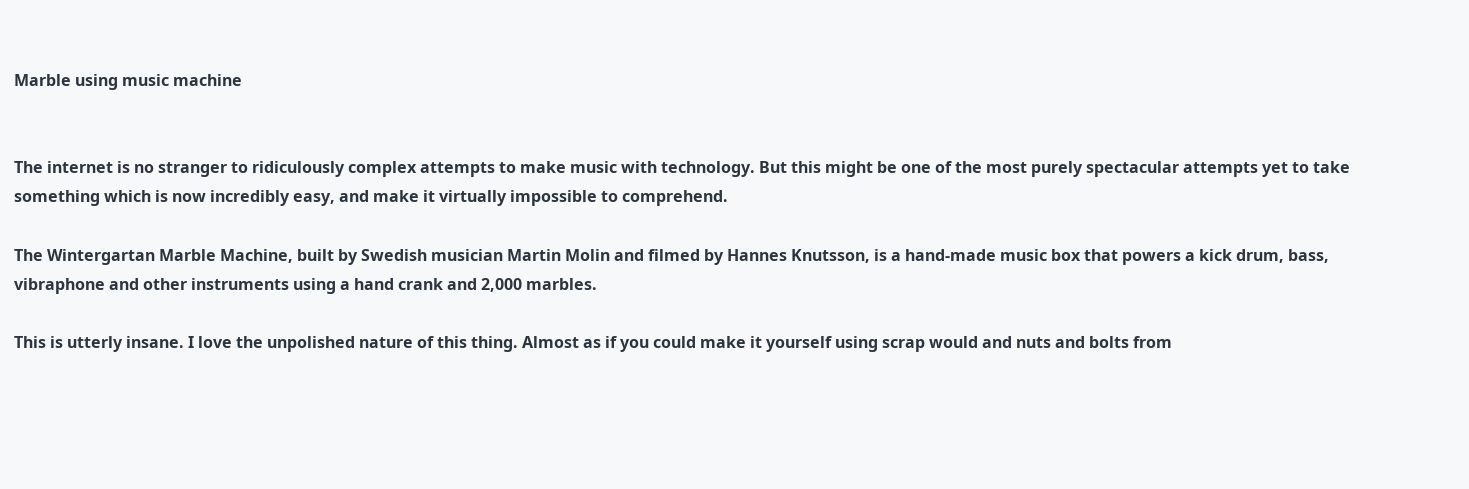Marble using music machine


The internet is no stranger to ridiculously complex attempts to make music with technology. But this might be one of the most purely spectacular attempts yet to take something which is now incredibly easy, and make it virtually impossible to comprehend.

The Wintergartan Marble Machine, built by Swedish musician Martin Molin and filmed by Hannes Knutsson, is a hand-made music box that powers a kick drum, bass, vibraphone and other instruments using a hand crank and 2,000 marbles.

This is utterly insane. I love the unpolished nature of this thing. Almost as if you could make it yourself using scrap would and nuts and bolts from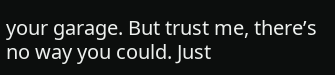your garage. But trust me, there’s no way you could. Just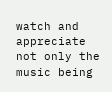watch and appreciate not only the music being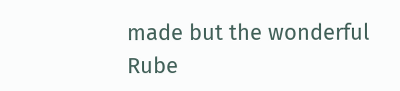made but the wonderful Rube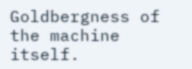Goldbergness of the machine itself.